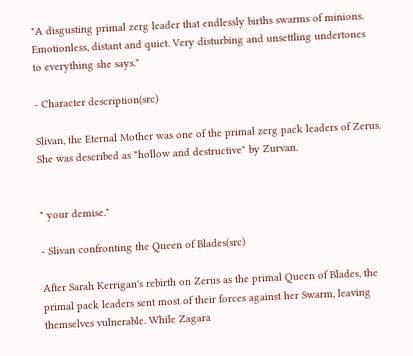"A disgusting primal zerg leader that endlessly births swarms of minions. Emotionless, distant and quiet. Very disturbing and unsettling undertones to everything she says."

- Character description(src)

Slivan, the Eternal Mother was one of the primal zerg pack leaders of Zerus. She was described as "hollow and destructive" by Zurvan.


" your demise."

- Slivan confronting the Queen of Blades(src)

After Sarah Kerrigan's rebirth on Zerus as the primal Queen of Blades, the primal pack leaders sent most of their forces against her Swarm, leaving themselves vulnerable. While Zagara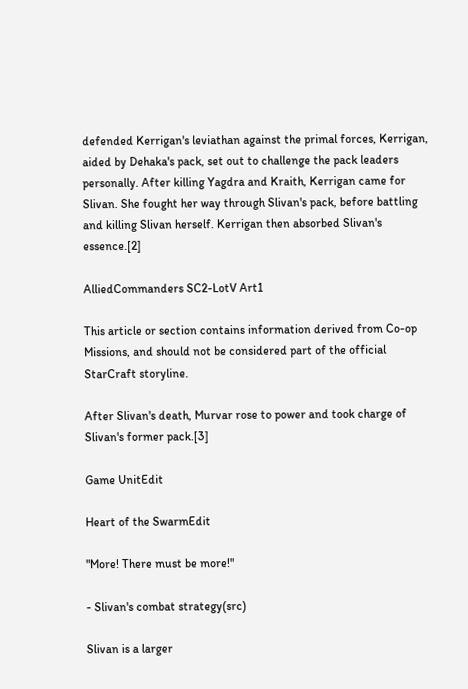defended Kerrigan's leviathan against the primal forces, Kerrigan, aided by Dehaka's pack, set out to challenge the pack leaders personally. After killing Yagdra and Kraith, Kerrigan came for Slivan. She fought her way through Slivan's pack, before battling and killing Slivan herself. Kerrigan then absorbed Slivan's essence.[2]

AlliedCommanders SC2-LotV Art1

This article or section contains information derived from Co-op Missions, and should not be considered part of the official StarCraft storyline.

After Slivan's death, Murvar rose to power and took charge of Slivan's former pack.[3]

Game UnitEdit

Heart of the SwarmEdit

"More! There must be more!"

- Slivan's combat strategy(src)

Slivan is a larger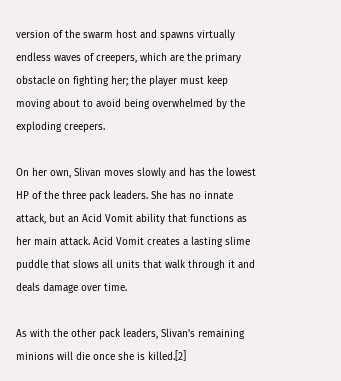version of the swarm host and spawns virtually endless waves of creepers, which are the primary obstacle on fighting her; the player must keep moving about to avoid being overwhelmed by the exploding creepers.

On her own, Slivan moves slowly and has the lowest HP of the three pack leaders. She has no innate attack, but an Acid Vomit ability that functions as her main attack. Acid Vomit creates a lasting slime puddle that slows all units that walk through it and deals damage over time.

As with the other pack leaders, Slivan's remaining minions will die once she is killed.[2]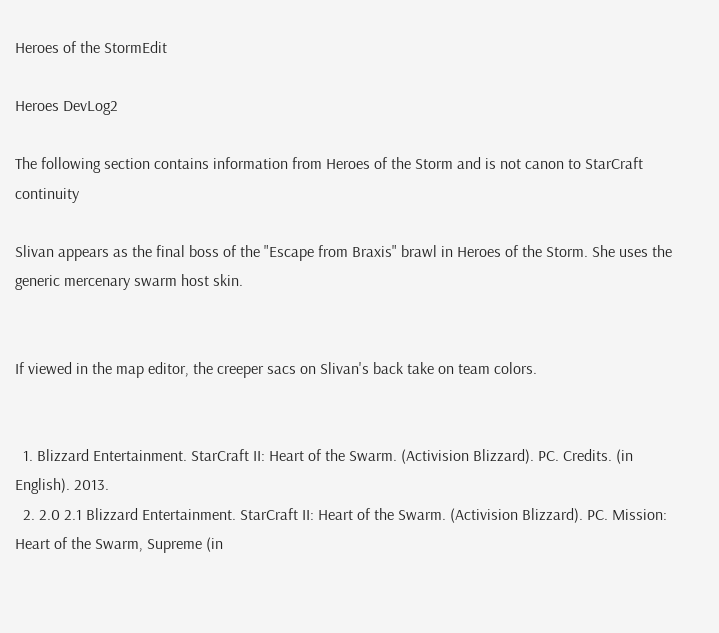Heroes of the StormEdit

Heroes DevLog2

The following section contains information from Heroes of the Storm and is not canon to StarCraft continuity

Slivan appears as the final boss of the "Escape from Braxis" brawl in Heroes of the Storm. She uses the generic mercenary swarm host skin.


If viewed in the map editor, the creeper sacs on Slivan's back take on team colors.


  1. Blizzard Entertainment. StarCraft II: Heart of the Swarm. (Activision Blizzard). PC. Credits. (in English). 2013.
  2. 2.0 2.1 Blizzard Entertainment. StarCraft II: Heart of the Swarm. (Activision Blizzard). PC. Mission: Heart of the Swarm, Supreme (in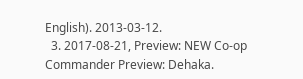English). 2013-03-12.
  3. 2017-08-21, Preview: NEW Co-op Commander Preview: Dehaka.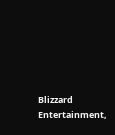Blizzard Entertainment,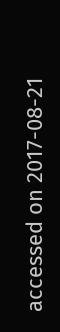accessed on 2017-08-21